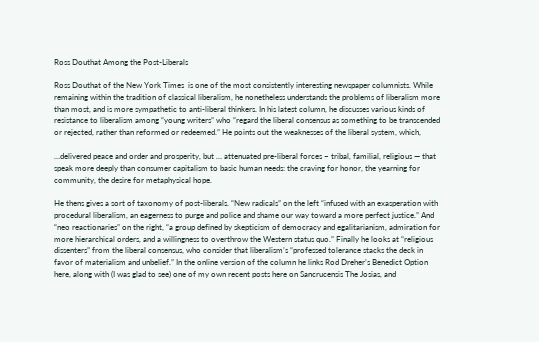Ross Douthat Among the Post-Liberals

Ross Douthat of the New York Times  is one of the most consistently interesting newspaper columnists. While remaining within the tradition of classical liberalism, he nonetheless understands the problems of liberalism more than most, and is more sympathetic to anti-liberal thinkers. In his latest column, he discusses various kinds of resistance to liberalism among “young writers” who “regard the liberal consensus as something to be transcended or rejected, rather than reformed or redeemed.” He points out the weaknesses of the liberal system, which,

…delivered peace and order and prosperity, but … attenuated pre-liberal forces – tribal, familial, religious — that speak more deeply than consumer capitalism to basic human needs: the craving for honor, the yearning for community, the desire for metaphysical hope.

He thens gives a sort of taxonomy of post-liberals. “New radicals” on the left “infused with an exasperation with procedural liberalism, an eagerness to purge and police and shame our way toward a more perfect justice.” And “neo reactionaries” on the right, “a group defined by skepticism of democracy and egalitarianism, admiration for more hierarchical orders, and a willingness to overthrow the Western status quo.” Finally he looks at “religious dissenters” from the liberal consensus, who consider that liberalism’s “professed tolerance stacks the deck in favor of materialism and unbelief.” In the online version of the column he links Rod Dreher’s Benedict Option here, along with (I was glad to see) one of my own recent posts here on Sancrucensis The Josias, and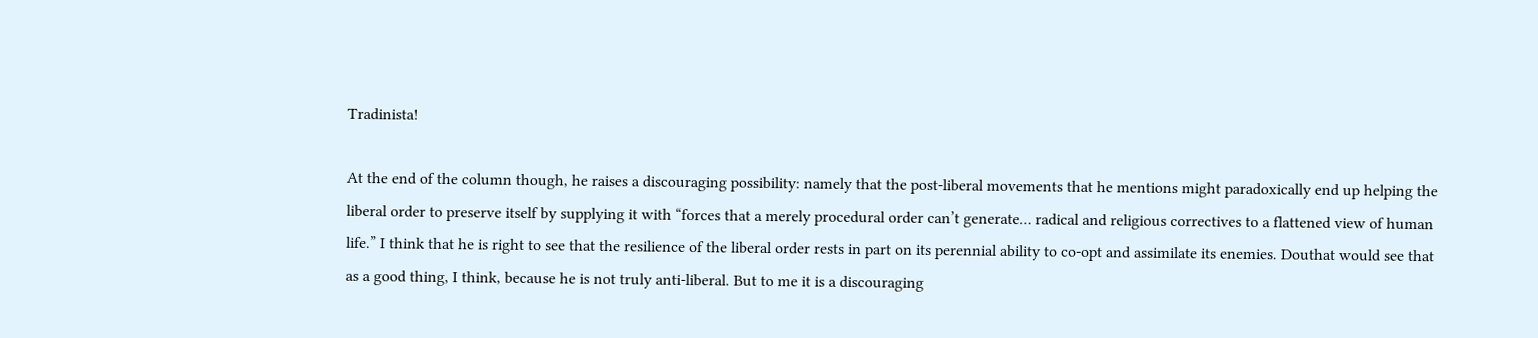Tradinista!

At the end of the column though, he raises a discouraging possibility: namely that the post-liberal movements that he mentions might paradoxically end up helping the liberal order to preserve itself by supplying it with “forces that a merely procedural order can’t generate… radical and religious correctives to a flattened view of human life.” I think that he is right to see that the resilience of the liberal order rests in part on its perennial ability to co-opt and assimilate its enemies. Douthat would see that as a good thing, I think, because he is not truly anti-liberal. But to me it is a discouraging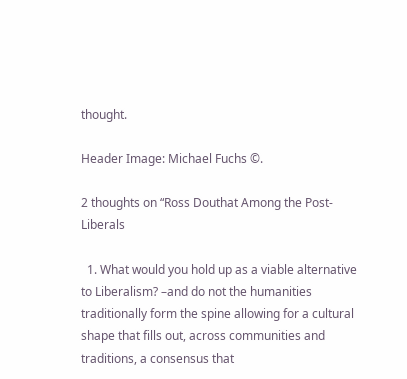thought.

Header Image: Michael Fuchs ©.

2 thoughts on “Ross Douthat Among the Post-Liberals

  1. What would you hold up as a viable alternative to Liberalism? –and do not the humanities traditionally form the spine allowing for a cultural shape that fills out, across communities and traditions, a consensus that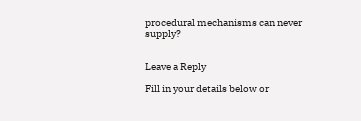procedural mechanisms can never supply?


Leave a Reply

Fill in your details below or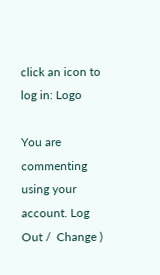click an icon to log in: Logo

You are commenting using your account. Log Out /  Change )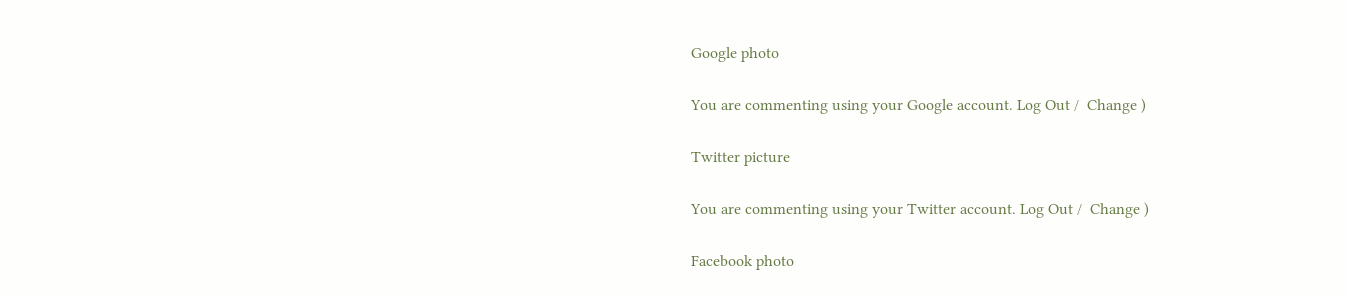Google photo

You are commenting using your Google account. Log Out /  Change )

Twitter picture

You are commenting using your Twitter account. Log Out /  Change )

Facebook photo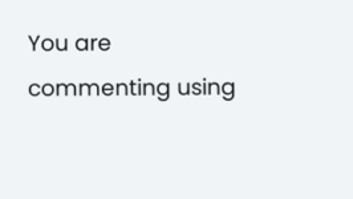You are commenting using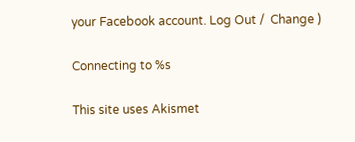your Facebook account. Log Out /  Change )

Connecting to %s

This site uses Akismet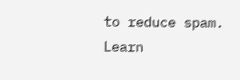to reduce spam. Learn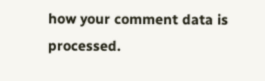how your comment data is processed.